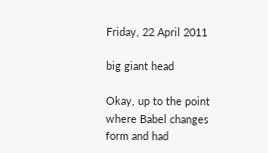Friday, 22 April 2011

big giant head

Okay, up to the point where Babel changes form and had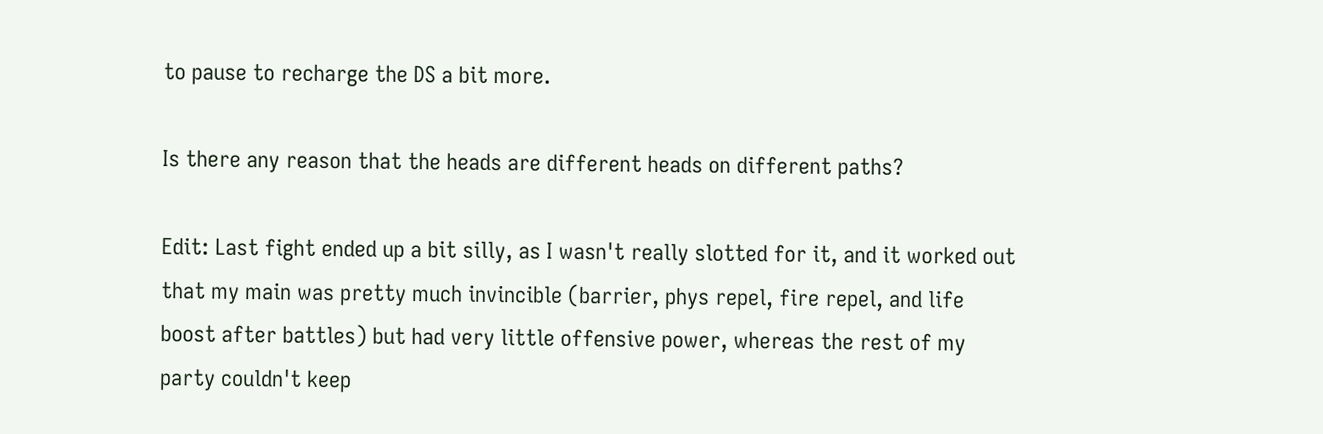to pause to recharge the DS a bit more.

Is there any reason that the heads are different heads on different paths?

Edit: Last fight ended up a bit silly, as I wasn't really slotted for it, and it worked out that my main was pretty much invincible (barrier, phys repel, fire repel, and life boost after battles) but had very little offensive power, whereas the rest of my party couldn't keep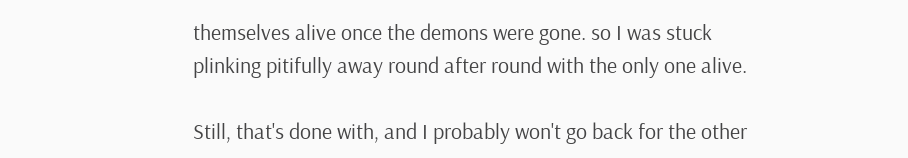themselves alive once the demons were gone. so I was stuck plinking pitifully away round after round with the only one alive.

Still, that's done with, and I probably won't go back for the other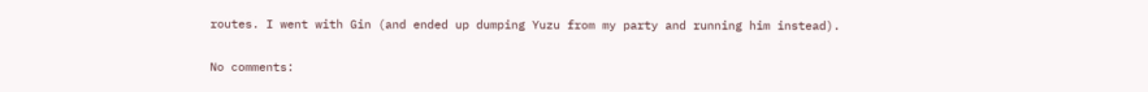routes. I went with Gin (and ended up dumping Yuzu from my party and running him instead).

No comments: